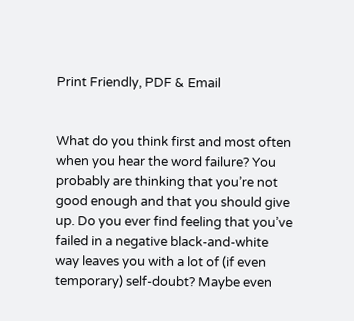Print Friendly, PDF & Email


What do you think first and most often when you hear the word failure? You probably are thinking that you’re not good enough and that you should give up. Do you ever find feeling that you’ve failed in a negative black-and-white way leaves you with a lot of (if even temporary) self-doubt? Maybe even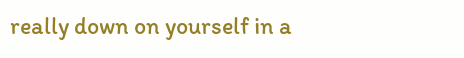really down on yourself in a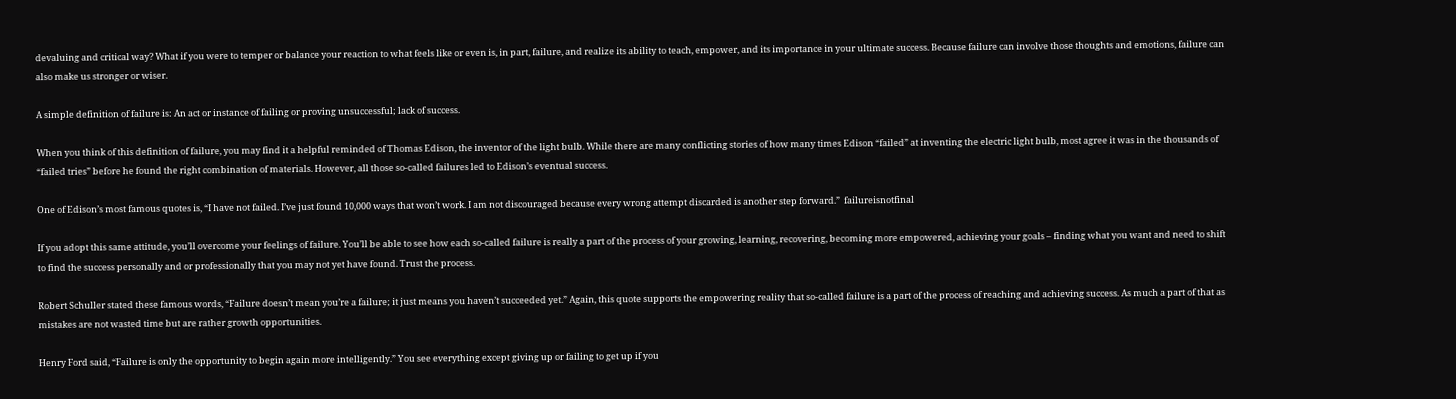devaluing and critical way? What if you were to temper or balance your reaction to what feels like or even is, in part, failure, and realize its ability to teach, empower, and its importance in your ultimate success. Because failure can involve those thoughts and emotions, failure can also make us stronger or wiser.

A simple definition of failure is: An act or instance of failing or proving unsuccessful; lack of success.

When you think of this definition of failure, you may find it a helpful reminded of Thomas Edison, the inventor of the light bulb. While there are many conflicting stories of how many times Edison “failed” at inventing the electric light bulb, most agree it was in the thousands of “failed tries” before he found the right combination of materials. However, all those so-called failures led to Edison’s eventual success.

One of Edison’s most famous quotes is, “I have not failed. I’ve just found 10,000 ways that won’t work. I am not discouraged because every wrong attempt discarded is another step forward.”  failureisnotfinal

If you adopt this same attitude, you’ll overcome your feelings of failure. You’ll be able to see how each so-called failure is really a part of the process of your growing, learning, recovering, becoming more empowered, achieving your goals – finding what you want and need to shift to find the success personally and or professionally that you may not yet have found. Trust the process.

Robert Schuller stated these famous words, “Failure doesn’t mean you’re a failure; it just means you haven’t succeeded yet.” Again, this quote supports the empowering reality that so-called failure is a part of the process of reaching and achieving success. As much a part of that as mistakes are not wasted time but are rather growth opportunities.

Henry Ford said, “Failure is only the opportunity to begin again more intelligently.” You see everything except giving up or failing to get up if you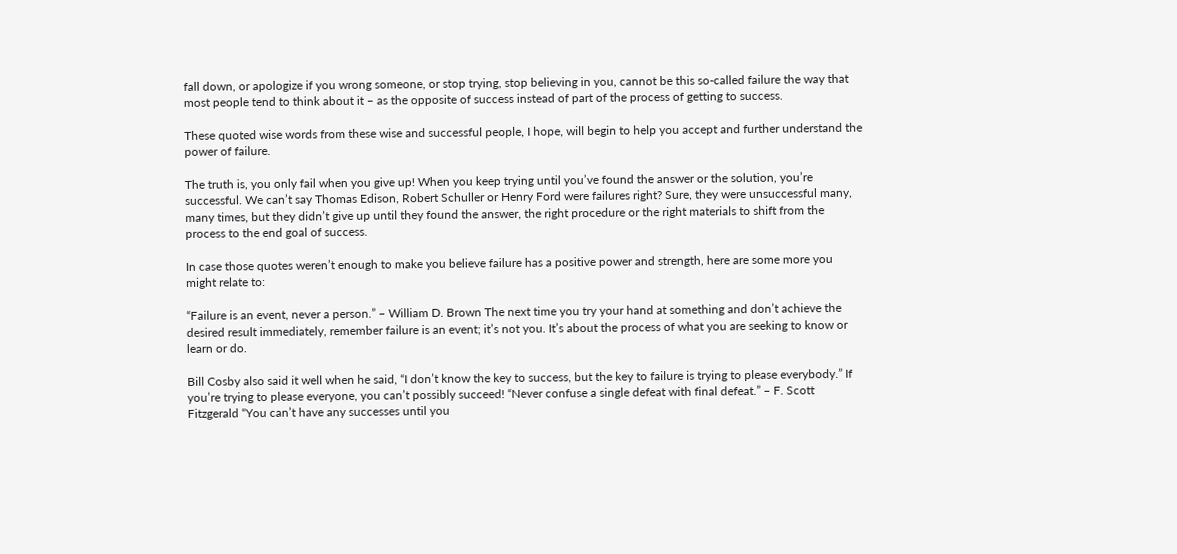fall down, or apologize if you wrong someone, or stop trying, stop believing in you, cannot be this so-called failure the way that most people tend to think about it – as the opposite of success instead of part of the process of getting to success.

These quoted wise words from these wise and successful people, I hope, will begin to help you accept and further understand the power of failure.

The truth is, you only fail when you give up! When you keep trying until you’ve found the answer or the solution, you’re successful. We can’t say Thomas Edison, Robert Schuller or Henry Ford were failures right? Sure, they were unsuccessful many, many times, but they didn’t give up until they found the answer, the right procedure or the right materials to shift from the process to the end goal of success.

In case those quotes weren’t enough to make you believe failure has a positive power and strength, here are some more you might relate to:

“Failure is an event, never a person.” – William D. Brown The next time you try your hand at something and don’t achieve the desired result immediately, remember failure is an event; it’s not you. It’s about the process of what you are seeking to know or learn or do.

Bill Cosby also said it well when he said, “I don’t know the key to success, but the key to failure is trying to please everybody.” If you’re trying to please everyone, you can’t possibly succeed! “Never confuse a single defeat with final defeat.” – F. Scott Fitzgerald “You can’t have any successes until you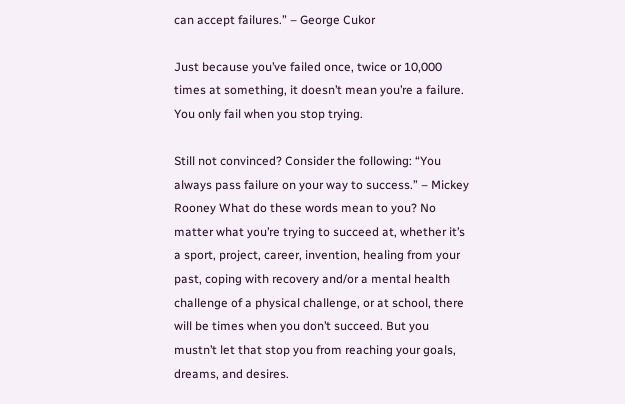can accept failures.” – George Cukor

Just because you’ve failed once, twice or 10,000 times at something, it doesn’t mean you’re a failure. You only fail when you stop trying.

Still not convinced? Consider the following: “You always pass failure on your way to success.” – Mickey Rooney What do these words mean to you? No matter what you’re trying to succeed at, whether it’s a sport, project, career, invention, healing from your past, coping with recovery and/or a mental health challenge of a physical challenge, or at school, there will be times when you don’t succeed. But you mustn’t let that stop you from reaching your goals, dreams, and desires.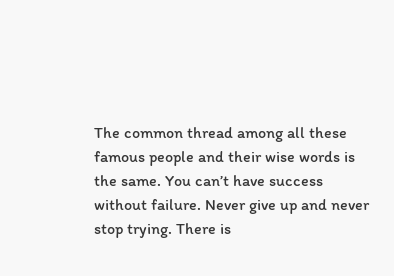The common thread among all these famous people and their wise words is the same. You can’t have success without failure. Never give up and never stop trying. There is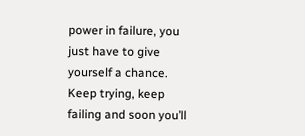power in failure, you just have to give yourself a chance. Keep trying, keep failing and soon you’ll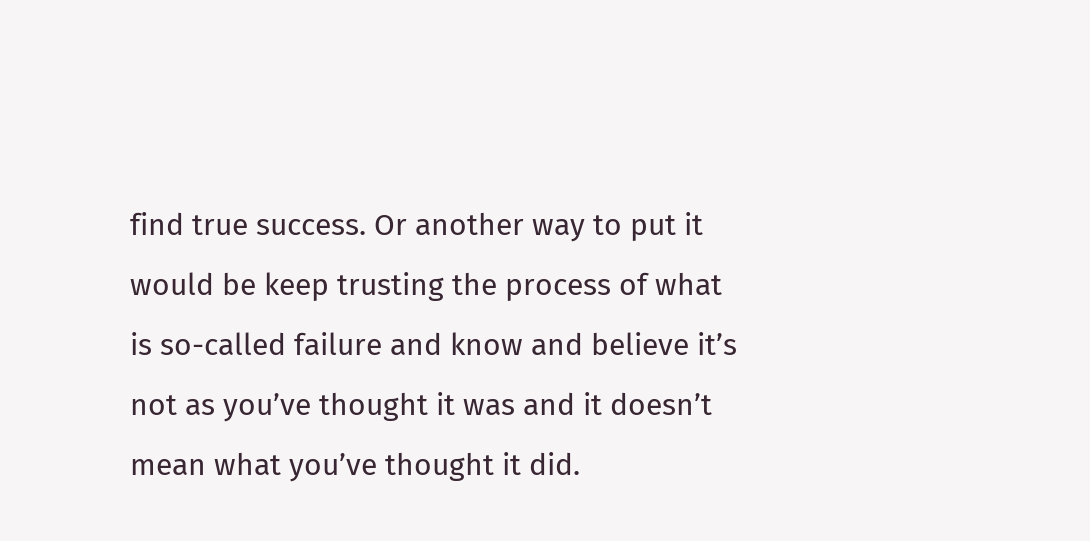find true success. Or another way to put it would be keep trusting the process of what is so-called failure and know and believe it’s not as you’ve thought it was and it doesn’t mean what you’ve thought it did.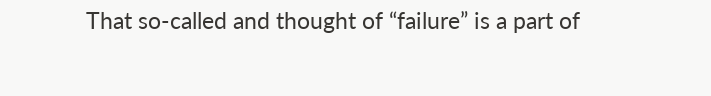That so-called and thought of “failure” is a part of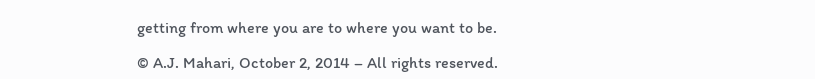getting from where you are to where you want to be.

© A.J. Mahari, October 2, 2014 – All rights reserved.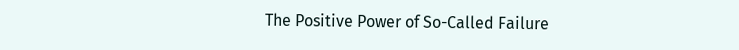The Positive Power of So-Called Failure